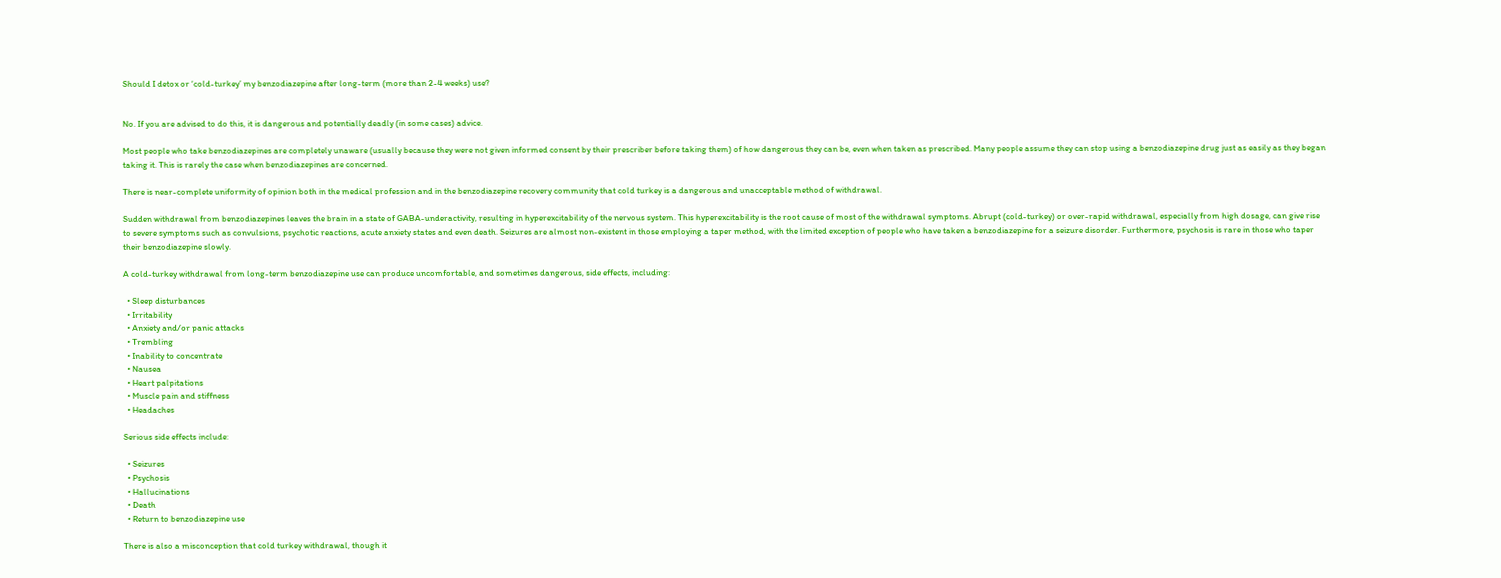Should I detox or ‘cold-turkey’ my benzodiazepine after long-term (more than 2-4 weeks) use?


No. If you are advised to do this, it is dangerous and potentially deadly (in some cases) advice.

Most people who take benzodiazepines are completely unaware (usually because they were not given informed consent by their prescriber before taking them) of how dangerous they can be, even when taken as prescribed. Many people assume they can stop using a benzodiazepine drug just as easily as they began taking it. This is rarely the case when benzodiazepines are concerned.

There is near-complete uniformity of opinion both in the medical profession and in the benzodiazepine recovery community that cold turkey is a dangerous and unacceptable method of withdrawal.

Sudden withdrawal from benzodiazepines leaves the brain in a state of GABA-underactivity, resulting in hyperexcitability of the nervous system. This hyperexcitability is the root cause of most of the withdrawal symptoms. Abrupt (cold-turkey) or over-rapid withdrawal, especially from high dosage, can give rise to severe symptoms such as convulsions, psychotic reactions, acute anxiety states and even death. Seizures are almost non-existent in those employing a taper method, with the limited exception of people who have taken a benzodiazepine for a seizure disorder. Furthermore, psychosis is rare in those who taper their benzodiazepine slowly.

A cold-turkey withdrawal from long-term benzodiazepine use can produce uncomfortable, and sometimes dangerous, side effects, including:

  • Sleep disturbances
  • Irritability
  • Anxiety and/or panic attacks
  • Trembling
  • Inability to concentrate
  • Nausea
  • Heart palpitations
  • Muscle pain and stiffness
  • Headaches

Serious side effects include:

  • Seizures
  • Psychosis
  • Hallucinations
  • Death
  • Return to benzodiazepine use

There is also a misconception that cold turkey withdrawal, though it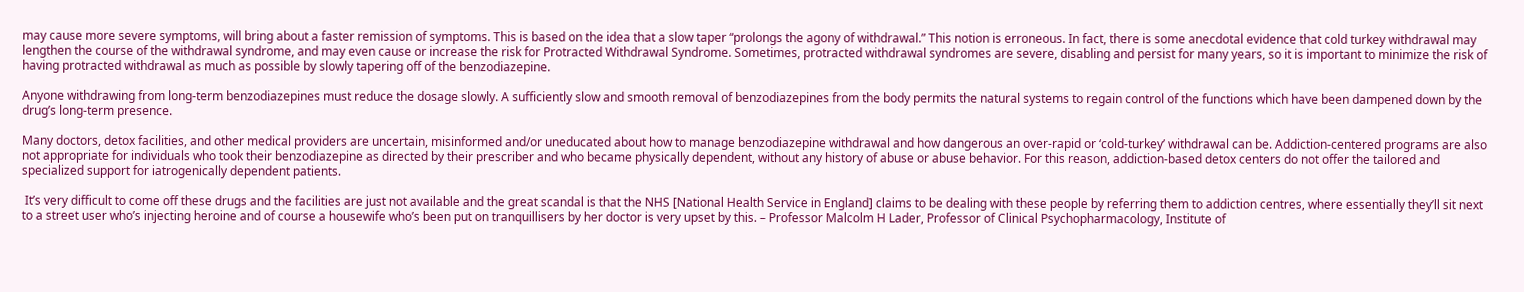may cause more severe symptoms, will bring about a faster remission of symptoms. This is based on the idea that a slow taper “prolongs the agony of withdrawal.” This notion is erroneous. In fact, there is some anecdotal evidence that cold turkey withdrawal may lengthen the course of the withdrawal syndrome, and may even cause or increase the risk for Protracted Withdrawal Syndrome. Sometimes, protracted withdrawal syndromes are severe, disabling and persist for many years, so it is important to minimize the risk of having protracted withdrawal as much as possible by slowly tapering off of the benzodiazepine.

Anyone withdrawing from long-term benzodiazepines must reduce the dosage slowly. A sufficiently slow and smooth removal of benzodiazepines from the body permits the natural systems to regain control of the functions which have been dampened down by the drug’s long-term presence.

Many doctors, detox facilities, and other medical providers are uncertain, misinformed and/or uneducated about how to manage benzodiazepine withdrawal and how dangerous an over-rapid or ‘cold-turkey’ withdrawal can be. Addiction-centered programs are also not appropriate for individuals who took their benzodiazepine as directed by their prescriber and who became physically dependent, without any history of abuse or abuse behavior. For this reason, addiction-based detox centers do not offer the tailored and specialized support for iatrogenically dependent patients.

 It’s very difficult to come off these drugs and the facilities are just not available and the great scandal is that the NHS [National Health Service in England] claims to be dealing with these people by referring them to addiction centres, where essentially they’ll sit next to a street user who’s injecting heroine and of course a housewife who’s been put on tranquillisers by her doctor is very upset by this. – Professor Malcolm H Lader, Professor of Clinical Psychopharmacology, Institute of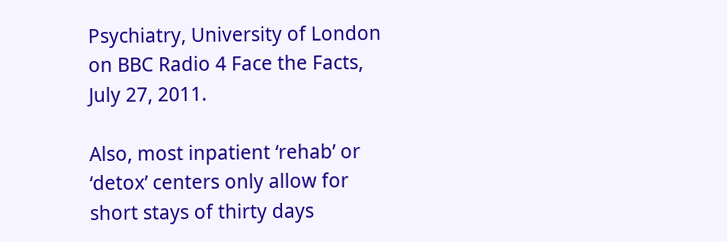Psychiatry, University of London on BBC Radio 4 Face the Facts, July 27, 2011.

Also, most inpatient ‘rehab’ or ‘detox’ centers only allow for short stays of thirty days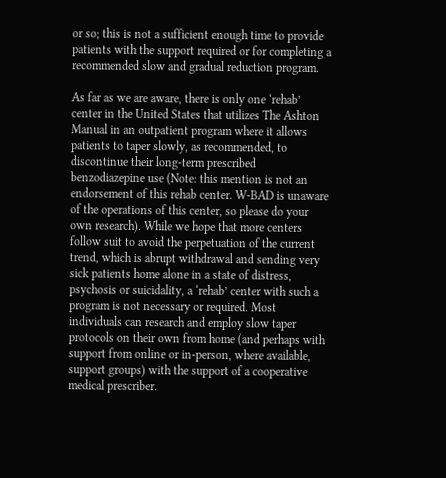or so; this is not a sufficient enough time to provide patients with the support required or for completing a recommended slow and gradual reduction program.

As far as we are aware, there is only one ‘rehab’ center in the United States that utilizes The Ashton Manual in an outpatient program where it allows patients to taper slowly, as recommended, to discontinue their long-term prescribed benzodiazepine use (Note: this mention is not an endorsement of this rehab center. W-BAD is unaware of the operations of this center, so please do your own research). While we hope that more centers follow suit to avoid the perpetuation of the current trend, which is abrupt withdrawal and sending very sick patients home alone in a state of distress, psychosis or suicidality, a ‘rehab’ center with such a program is not necessary or required. Most individuals can research and employ slow taper protocols on their own from home (and perhaps with support from online or in-person, where available, support groups) with the support of a cooperative medical prescriber.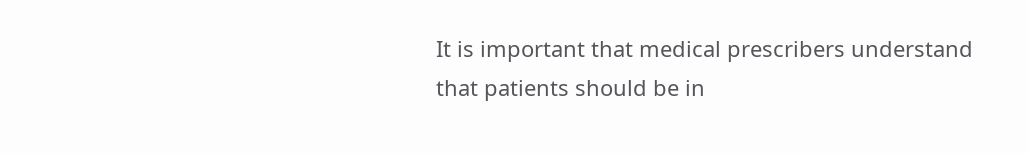It is important that medical prescribers understand that patients should be in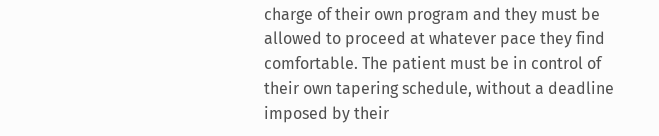charge of their own program and they must be allowed to proceed at whatever pace they find comfortable. The patient must be in control of their own tapering schedule, without a deadline imposed by their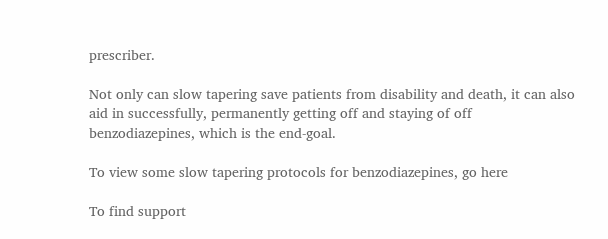prescriber.

Not only can slow tapering save patients from disability and death, it can also aid in successfully, permanently getting off and staying of off benzodiazepines, which is the end-goal.

To view some slow tapering protocols for benzodiazepines, go here

To find support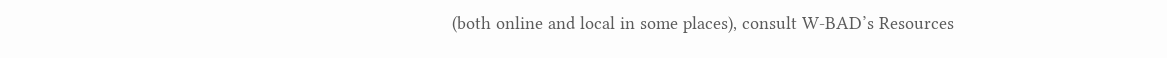(both online and local in some places), consult W-BAD’s Resources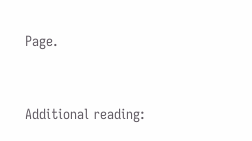Page.



Additional reading: